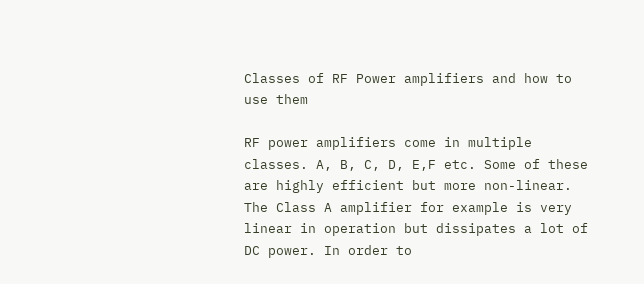Classes of RF Power amplifiers and how to use them

RF power amplifiers come in multiple classes. A, B, C, D, E,F etc. Some of these are highly efficient but more non-linear. The Class A amplifier for example is very linear in operation but dissipates a lot of DC power. In order to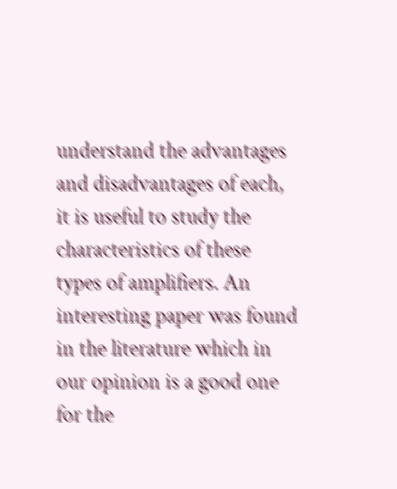understand the advantages and disadvantages of each, it is useful to study the characteristics of these types of amplifiers. An interesting paper was found in the literature which in our opinion is a good one for the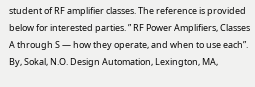student of RF amplifier classes. The reference is provided below for interested parties. ” RF Power Amplifiers, Classes A through S — how they operate, and when to use each”. By, Sokal, N.O. Design Automation, Lexington, MA,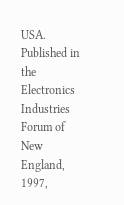USA. Published in the Electronics Industries Forum of New England, 1997,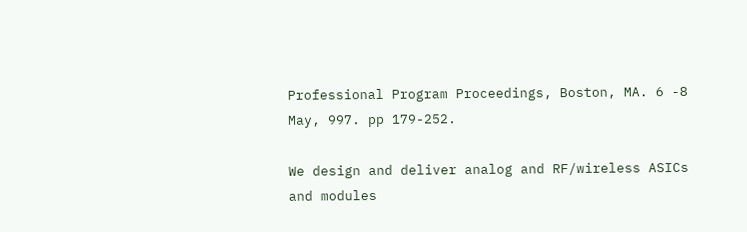Professional Program Proceedings, Boston, MA. 6 -8 May, 997. pp 179-252.

We design and deliver analog and RF/wireless ASICs and modules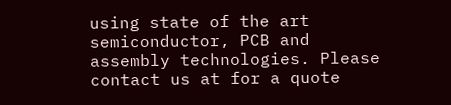using state of the art semiconductor, PCB and assembly technologies. Please contact us at for a quote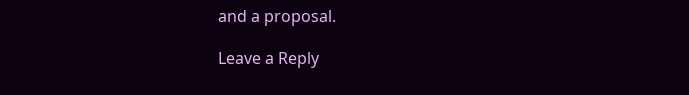and a proposal.

Leave a Reply